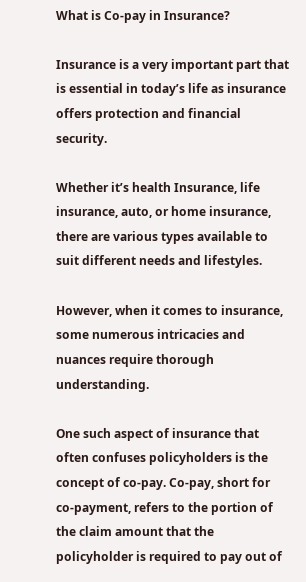What is Co-pay in Insurance?

Insurance is a very important part that is essential in today’s life as insurance offers protection and financial security.

Whether it’s health Insurance, life insurance, auto, or home insurance, there are various types available to suit different needs and lifestyles.

However, when it comes to insurance, some numerous intricacies and nuances require thorough understanding.

One such aspect of insurance that often confuses policyholders is the concept of co-pay. Co-pay, short for co-payment, refers to the portion of the claim amount that the policyholder is required to pay out of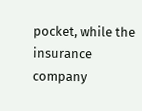pocket, while the insurance company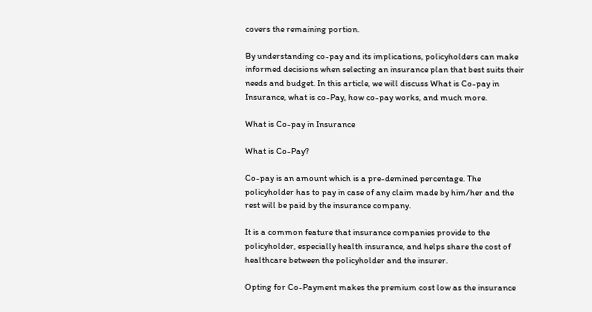covers the remaining portion.

By understanding co-pay and its implications, policyholders can make informed decisions when selecting an insurance plan that best suits their needs and budget. In this article, we will discuss What is Co-pay in Insurance, what is co-Pay, how co-pay works, and much more.

What is Co-pay in Insurance

What is Co-Pay?

Co-pay is an amount which is a pre-demined percentage. The policyholder has to pay in case of any claim made by him/her and the rest will be paid by the insurance company.

It is a common feature that insurance companies provide to the policyholder, especially health insurance, and helps share the cost of healthcare between the policyholder and the insurer.

Opting for Co-Payment makes the premium cost low as the insurance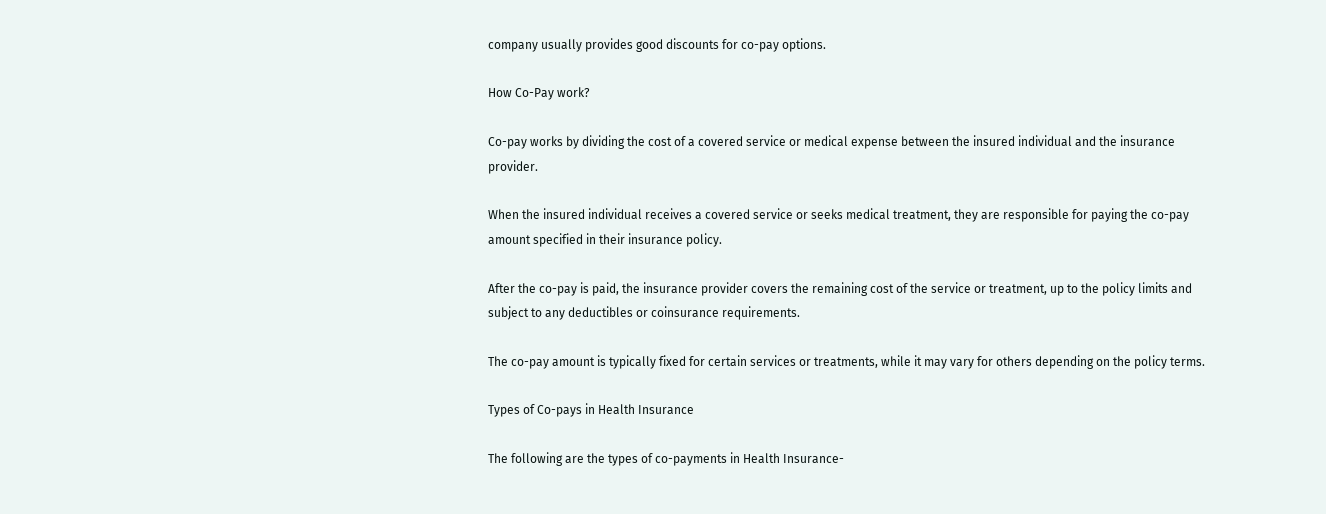company usually provides good discounts for co-pay options.

How Co-Pay work?

Co-pay works by dividing the cost of a covered service or medical expense between the insured individual and the insurance provider.

When the insured individual receives a covered service or seeks medical treatment, they are responsible for paying the co-pay amount specified in their insurance policy.

After the co-pay is paid, the insurance provider covers the remaining cost of the service or treatment, up to the policy limits and subject to any deductibles or coinsurance requirements.

The co-pay amount is typically fixed for certain services or treatments, while it may vary for others depending on the policy terms.

Types of Co-pays in Health Insurance

The following are the types of co-payments in Health Insurance-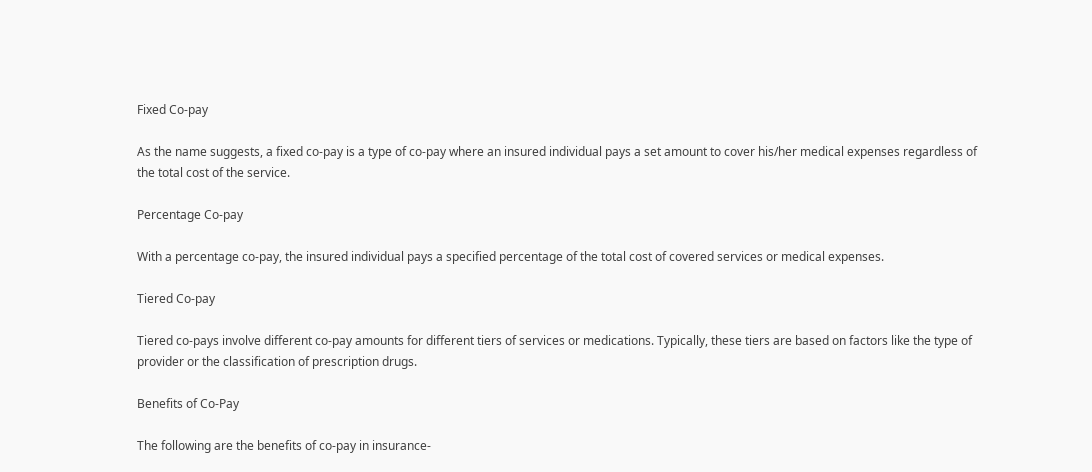Fixed Co-pay

As the name suggests, a fixed co-pay is a type of co-pay where an insured individual pays a set amount to cover his/her medical expenses regardless of the total cost of the service.

Percentage Co-pay

With a percentage co-pay, the insured individual pays a specified percentage of the total cost of covered services or medical expenses.

Tiered Co-pay

Tiered co-pays involve different co-pay amounts for different tiers of services or medications. Typically, these tiers are based on factors like the type of provider or the classification of prescription drugs.

Benefits of Co-Pay

The following are the benefits of co-pay in insurance-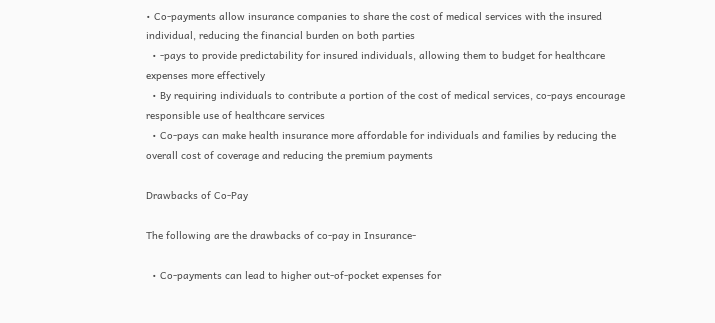• Co-payments allow insurance companies to share the cost of medical services with the insured individual, reducing the financial burden on both parties
  • -pays to provide predictability for insured individuals, allowing them to budget for healthcare expenses more effectively
  • By requiring individuals to contribute a portion of the cost of medical services, co-pays encourage responsible use of healthcare services
  • Co-pays can make health insurance more affordable for individuals and families by reducing the overall cost of coverage and reducing the premium payments

Drawbacks of Co-Pay

The following are the drawbacks of co-pay in Insurance-

  • Co-payments can lead to higher out-of-pocket expenses for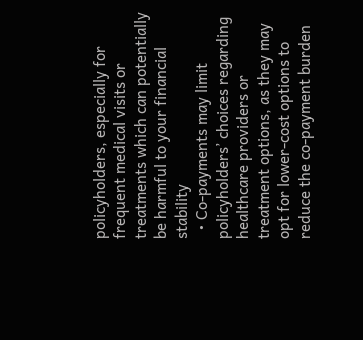policyholders, especially for frequent medical visits or treatments which can potentially be harmful to your financial stability
  • Co-payments may limit policyholders’ choices regarding healthcare providers or treatment options, as they may opt for lower-cost options to reduce the co-payment burden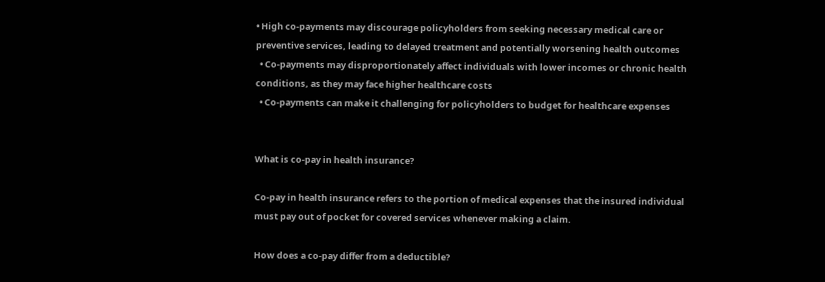• High co-payments may discourage policyholders from seeking necessary medical care or preventive services, leading to delayed treatment and potentially worsening health outcomes
  • Co-payments may disproportionately affect individuals with lower incomes or chronic health conditions, as they may face higher healthcare costs
  • Co-payments can make it challenging for policyholders to budget for healthcare expenses


What is co-pay in health insurance?

Co-pay in health insurance refers to the portion of medical expenses that the insured individual must pay out of pocket for covered services whenever making a claim.

How does a co-pay differ from a deductible?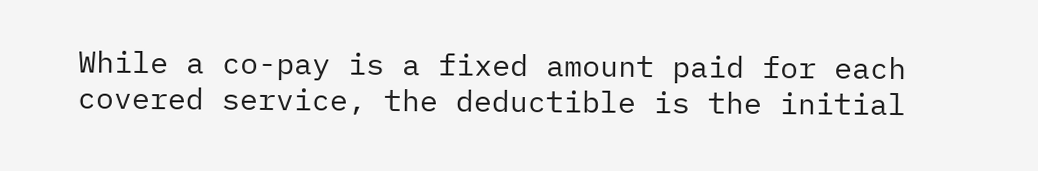While a co-pay is a fixed amount paid for each covered service, the deductible is the initial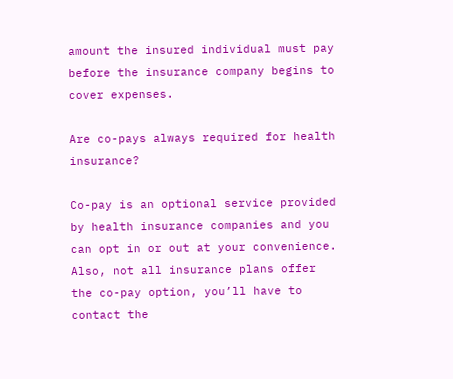amount the insured individual must pay before the insurance company begins to cover expenses.

Are co-pays always required for health insurance?

Co-pay is an optional service provided by health insurance companies and you can opt in or out at your convenience. Also, not all insurance plans offer the co-pay option, you’ll have to contact the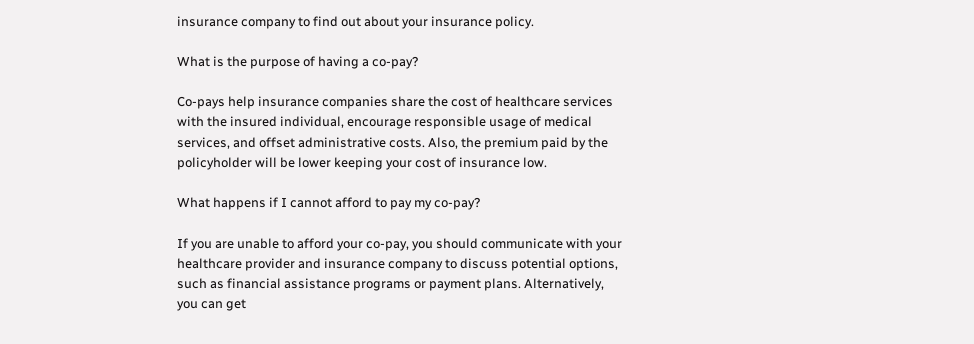insurance company to find out about your insurance policy.

What is the purpose of having a co-pay?

Co-pays help insurance companies share the cost of healthcare services with the insured individual, encourage responsible usage of medical services, and offset administrative costs. Also, the premium paid by the policyholder will be lower keeping your cost of insurance low.

What happens if I cannot afford to pay my co-pay?

If you are unable to afford your co-pay, you should communicate with your healthcare provider and insurance company to discuss potential options, such as financial assistance programs or payment plans. Alternatively, you can get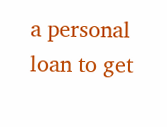a personal loan to get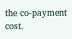the co-payment cost.